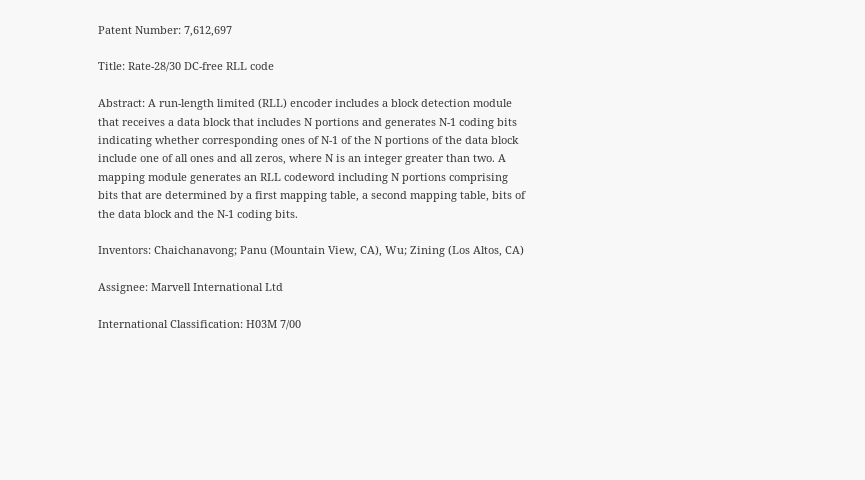Patent Number: 7,612,697

Title: Rate-28/30 DC-free RLL code

Abstract: A run-length limited (RLL) encoder includes a block detection module that receives a data block that includes N portions and generates N-1 coding bits indicating whether corresponding ones of N-1 of the N portions of the data block include one of all ones and all zeros, where N is an integer greater than two. A mapping module generates an RLL codeword including N portions comprising bits that are determined by a first mapping table, a second mapping table, bits of the data block and the N-1 coding bits.

Inventors: Chaichanavong; Panu (Mountain View, CA), Wu; Zining (Los Altos, CA)

Assignee: Marvell International Ltd

International Classification: H03M 7/00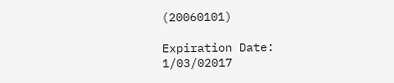(20060101)

Expiration Date: 1/03/02017